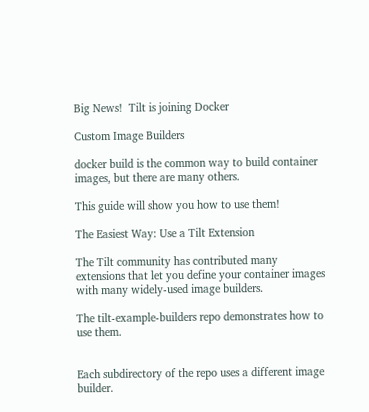Big News!  Tilt is joining Docker

Custom Image Builders

docker build is the common way to build container images, but there are many others.

This guide will show you how to use them!

The Easiest Way: Use a Tilt Extension

The Tilt community has contributed many extensions that let you define your container images with many widely-used image builders.

The tilt-example-builders repo demonstrates how to use them.


Each subdirectory of the repo uses a different image builder.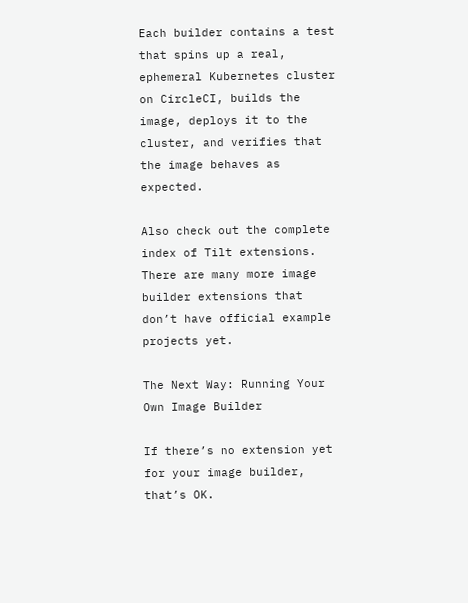Each builder contains a test that spins up a real, ephemeral Kubernetes cluster on CircleCI, builds the image, deploys it to the cluster, and verifies that the image behaves as expected.

Also check out the complete index of Tilt extensions. There are many more image builder extensions that don’t have official example projects yet.

The Next Way: Running Your Own Image Builder

If there’s no extension yet for your image builder, that’s OK.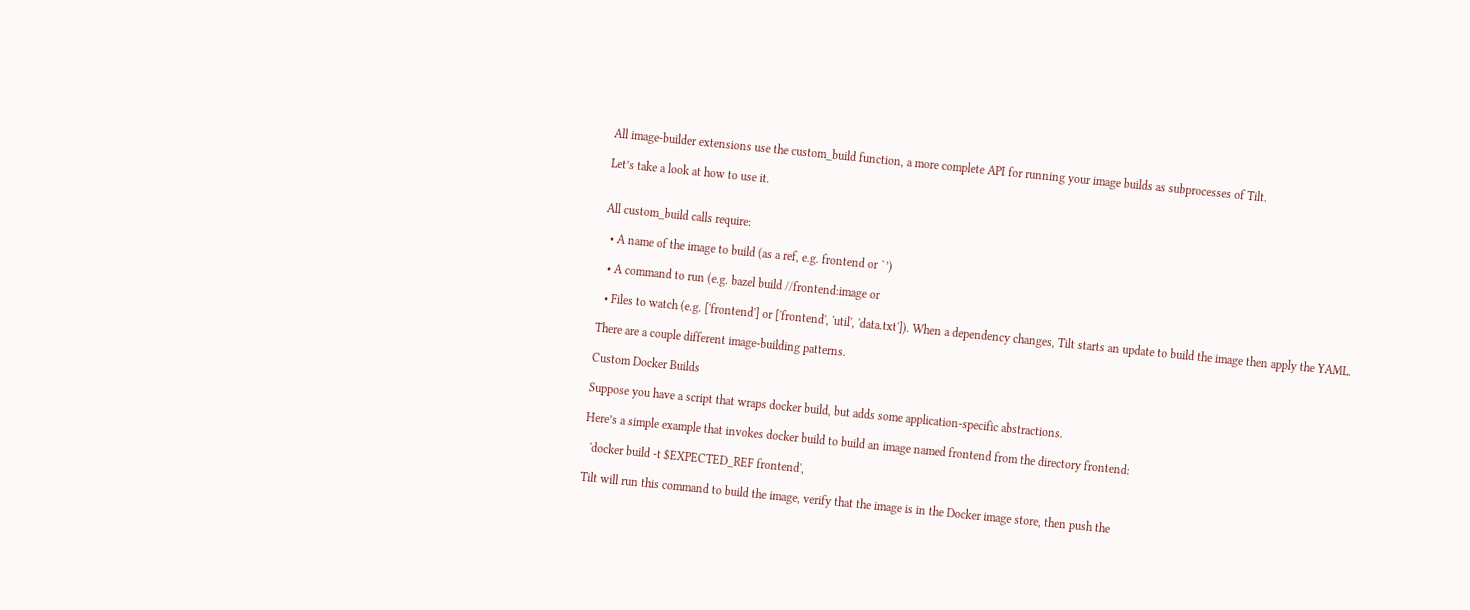All image-builder extensions use the custom_build function, a more complete API for running your image builds as subprocesses of Tilt.

Let’s take a look at how to use it.


All custom_build calls require:

  • A name of the image to build (as a ref, e.g. frontend or `’)

  • A command to run (e.g. bazel build //frontend:image or

  • Files to watch (e.g. ['frontend'] or ['frontend', 'util', 'data.txt']). When a dependency changes, Tilt starts an update to build the image then apply the YAML.

There are a couple different image-building patterns.

Custom Docker Builds

Suppose you have a script that wraps docker build, but adds some application-specific abstractions.

Here’s a simple example that invokes docker build to build an image named frontend from the directory frontend:

  'docker build -t $EXPECTED_REF frontend',

Tilt will run this command to build the image, verify that the image is in the Docker image store, then push the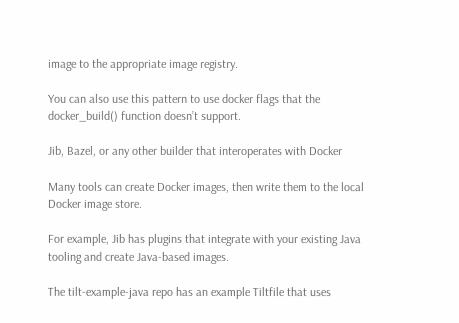image to the appropriate image registry.

You can also use this pattern to use docker flags that the docker_build() function doesn’t support.

Jib, Bazel, or any other builder that interoperates with Docker

Many tools can create Docker images, then write them to the local Docker image store.

For example, Jib has plugins that integrate with your existing Java tooling and create Java-based images.

The tilt-example-java repo has an example Tiltfile that uses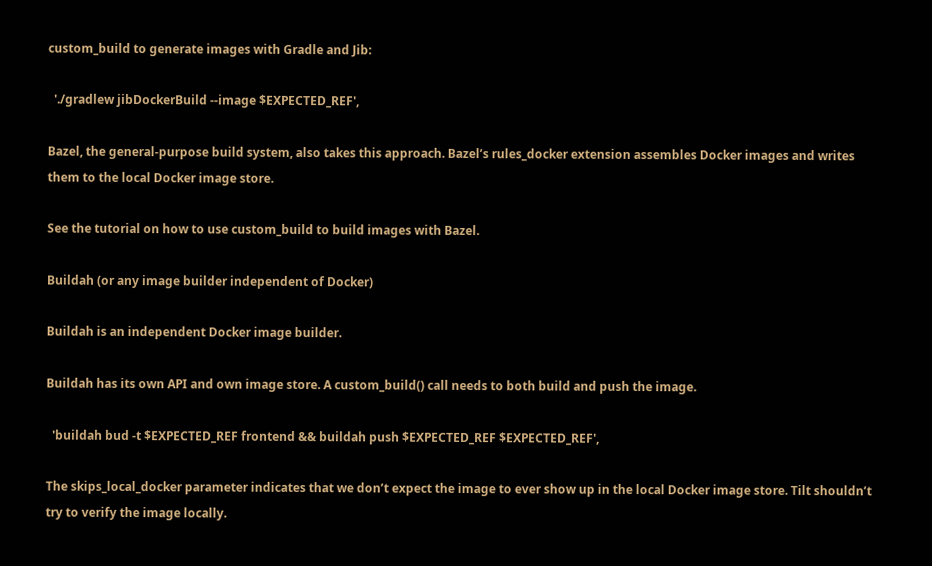custom_build to generate images with Gradle and Jib:

  './gradlew jibDockerBuild --image $EXPECTED_REF',

Bazel, the general-purpose build system, also takes this approach. Bazel’s rules_docker extension assembles Docker images and writes them to the local Docker image store.

See the tutorial on how to use custom_build to build images with Bazel.

Buildah (or any image builder independent of Docker)

Buildah is an independent Docker image builder.

Buildah has its own API and own image store. A custom_build() call needs to both build and push the image.

  'buildah bud -t $EXPECTED_REF frontend && buildah push $EXPECTED_REF $EXPECTED_REF',

The skips_local_docker parameter indicates that we don’t expect the image to ever show up in the local Docker image store. Tilt shouldn’t try to verify the image locally.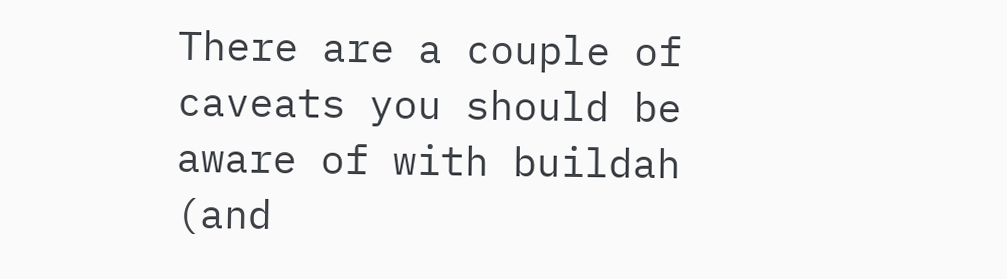There are a couple of caveats you should be aware of with buildah (and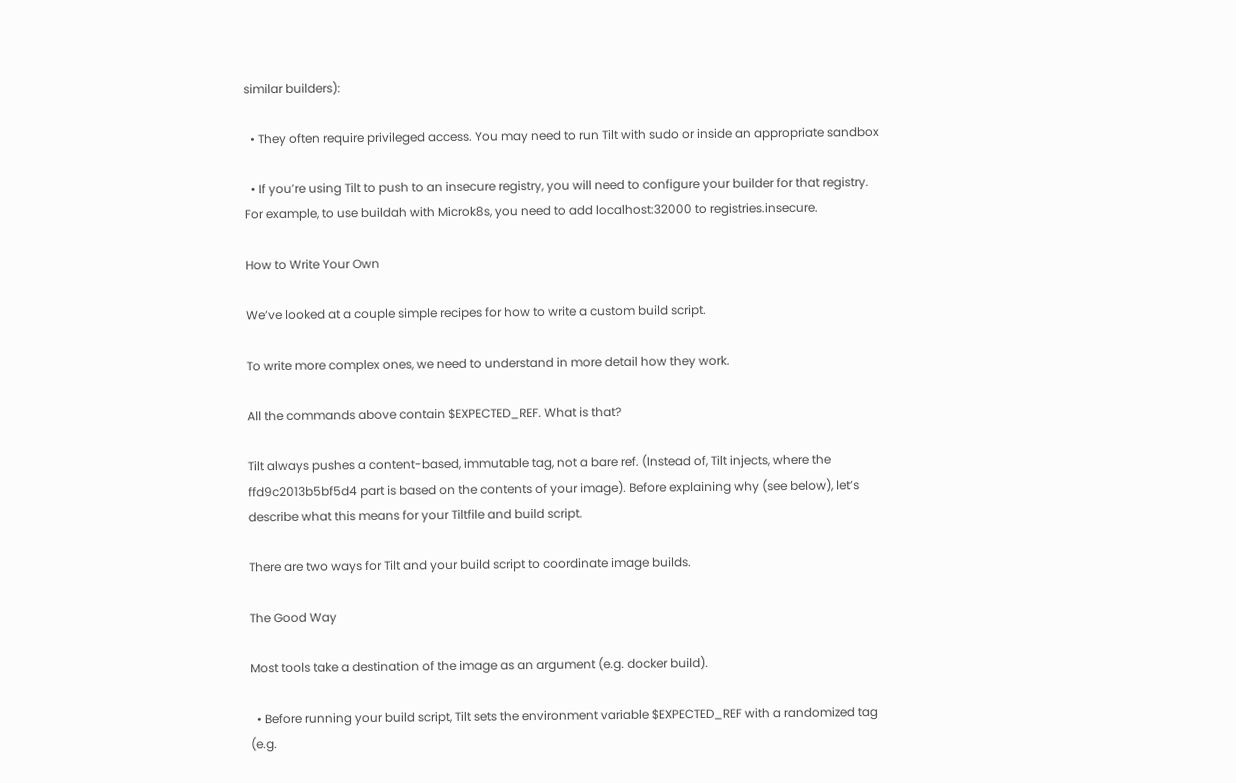similar builders):

  • They often require privileged access. You may need to run Tilt with sudo or inside an appropriate sandbox

  • If you’re using Tilt to push to an insecure registry, you will need to configure your builder for that registry. For example, to use buildah with Microk8s, you need to add localhost:32000 to registries.insecure.

How to Write Your Own

We’ve looked at a couple simple recipes for how to write a custom build script.

To write more complex ones, we need to understand in more detail how they work.

All the commands above contain $EXPECTED_REF. What is that?

Tilt always pushes a content-based, immutable tag, not a bare ref. (Instead of, Tilt injects, where the ffd9c2013b5bf5d4 part is based on the contents of your image). Before explaining why (see below), let’s describe what this means for your Tiltfile and build script.

There are two ways for Tilt and your build script to coordinate image builds.

The Good Way

Most tools take a destination of the image as an argument (e.g. docker build).

  • Before running your build script, Tilt sets the environment variable $EXPECTED_REF with a randomized tag (e.g.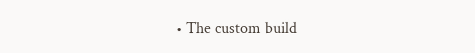• The custom build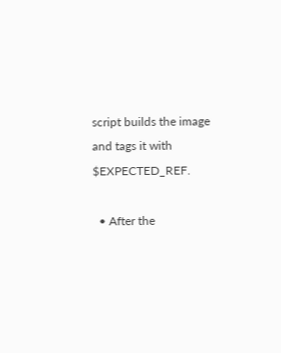script builds the image and tags it with $EXPECTED_REF.

  • After the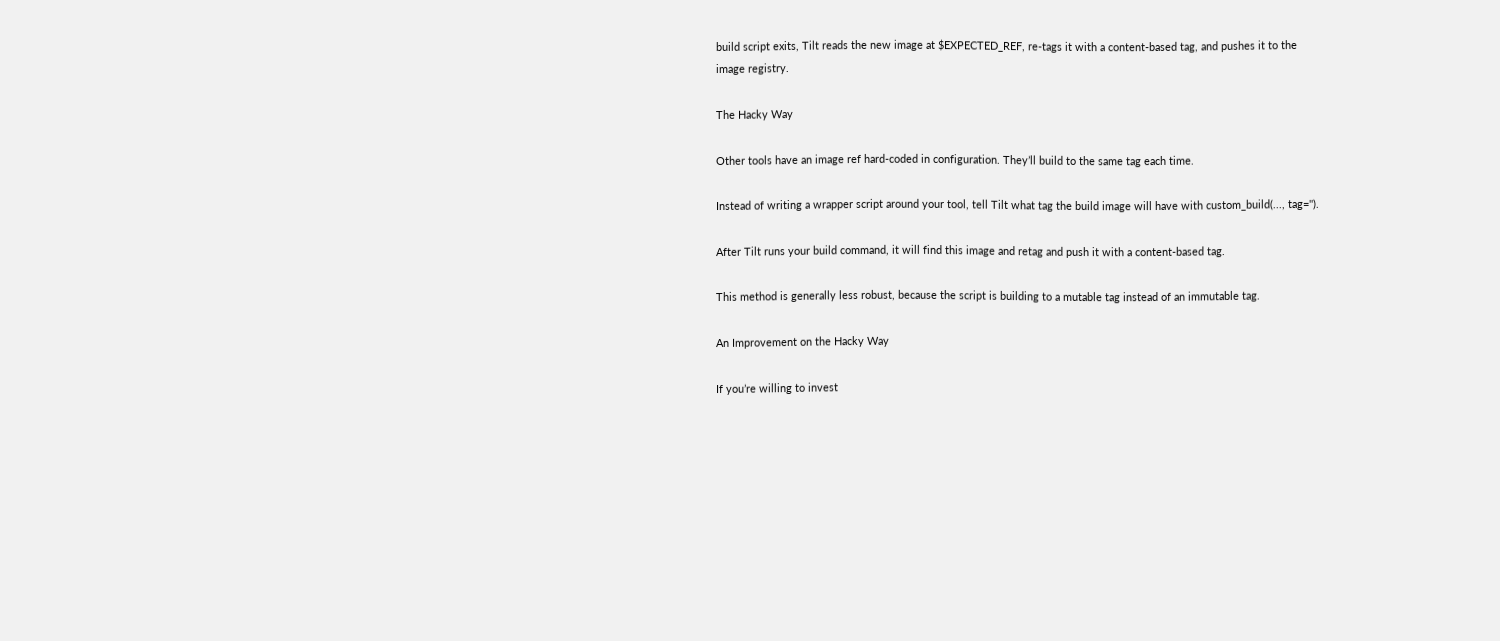build script exits, Tilt reads the new image at $EXPECTED_REF, re-tags it with a content-based tag, and pushes it to the image registry.

The Hacky Way

Other tools have an image ref hard-coded in configuration. They’ll build to the same tag each time.

Instead of writing a wrapper script around your tool, tell Tilt what tag the build image will have with custom_build(..., tag='').

After Tilt runs your build command, it will find this image and retag and push it with a content-based tag.

This method is generally less robust, because the script is building to a mutable tag instead of an immutable tag.

An Improvement on the Hacky Way

If you’re willing to invest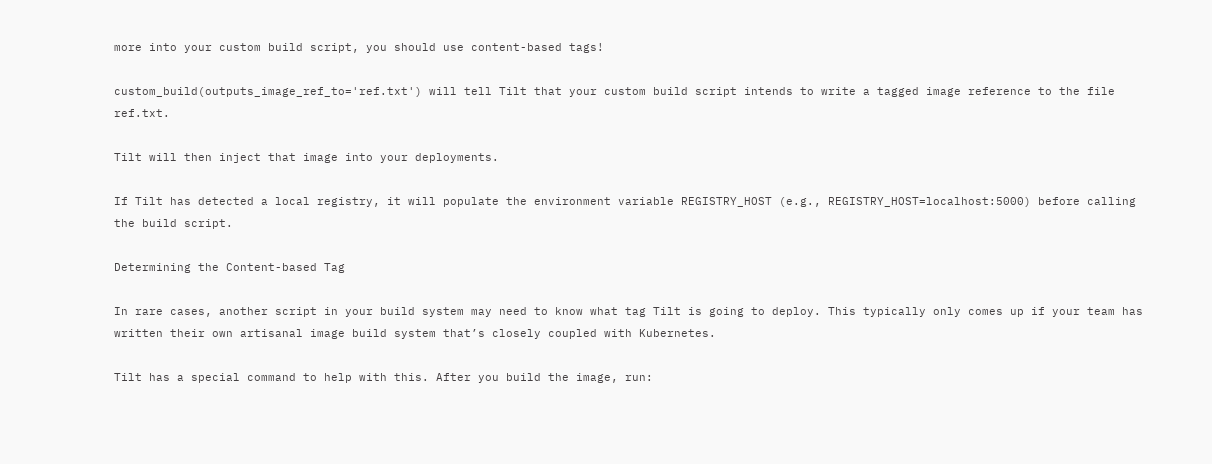more into your custom build script, you should use content-based tags!

custom_build(outputs_image_ref_to='ref.txt') will tell Tilt that your custom build script intends to write a tagged image reference to the file ref.txt.

Tilt will then inject that image into your deployments.

If Tilt has detected a local registry, it will populate the environment variable REGISTRY_HOST (e.g., REGISTRY_HOST=localhost:5000) before calling the build script.

Determining the Content-based Tag

In rare cases, another script in your build system may need to know what tag Tilt is going to deploy. This typically only comes up if your team has written their own artisanal image build system that’s closely coupled with Kubernetes.

Tilt has a special command to help with this. After you build the image, run: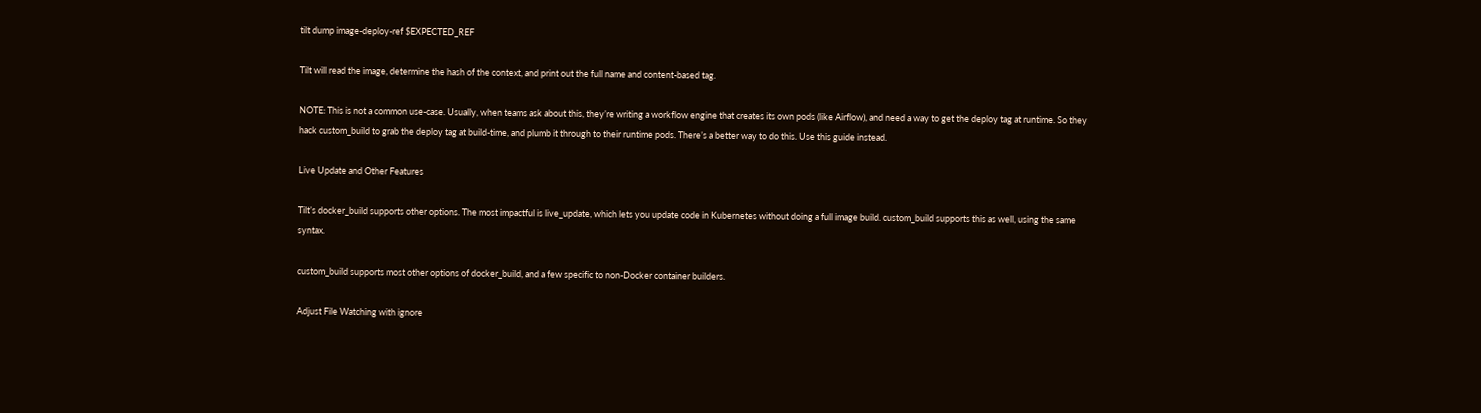tilt dump image-deploy-ref $EXPECTED_REF

Tilt will read the image, determine the hash of the context, and print out the full name and content-based tag.

NOTE: This is not a common use-case. Usually, when teams ask about this, they’re writing a workflow engine that creates its own pods (like Airflow), and need a way to get the deploy tag at runtime. So they hack custom_build to grab the deploy tag at build-time, and plumb it through to their runtime pods. There’s a better way to do this. Use this guide instead.

Live Update and Other Features

Tilt’s docker_build supports other options. The most impactful is live_update, which lets you update code in Kubernetes without doing a full image build. custom_build supports this as well, using the same syntax.

custom_build supports most other options of docker_build, and a few specific to non-Docker container builders.

Adjust File Watching with ignore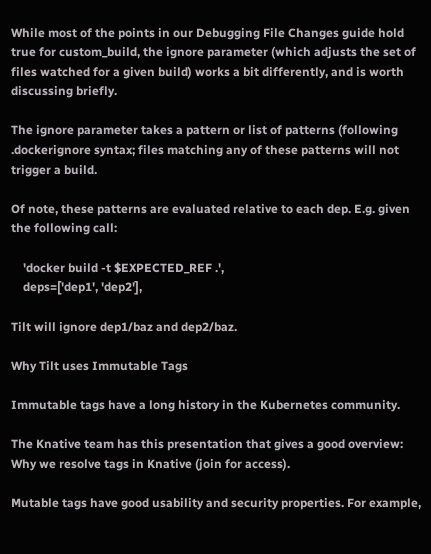While most of the points in our Debugging File Changes guide hold true for custom_build, the ignore parameter (which adjusts the set of files watched for a given build) works a bit differently, and is worth discussing briefly.

The ignore parameter takes a pattern or list of patterns (following .dockerignore syntax; files matching any of these patterns will not trigger a build.

Of note, these patterns are evaluated relative to each dep. E.g. given the following call:

    'docker build -t $EXPECTED_REF .',
    deps=['dep1', 'dep2'],

Tilt will ignore dep1/baz and dep2/baz.

Why Tilt uses Immutable Tags

Immutable tags have a long history in the Kubernetes community.

The Knative team has this presentation that gives a good overview: Why we resolve tags in Knative (join for access).

Mutable tags have good usability and security properties. For example,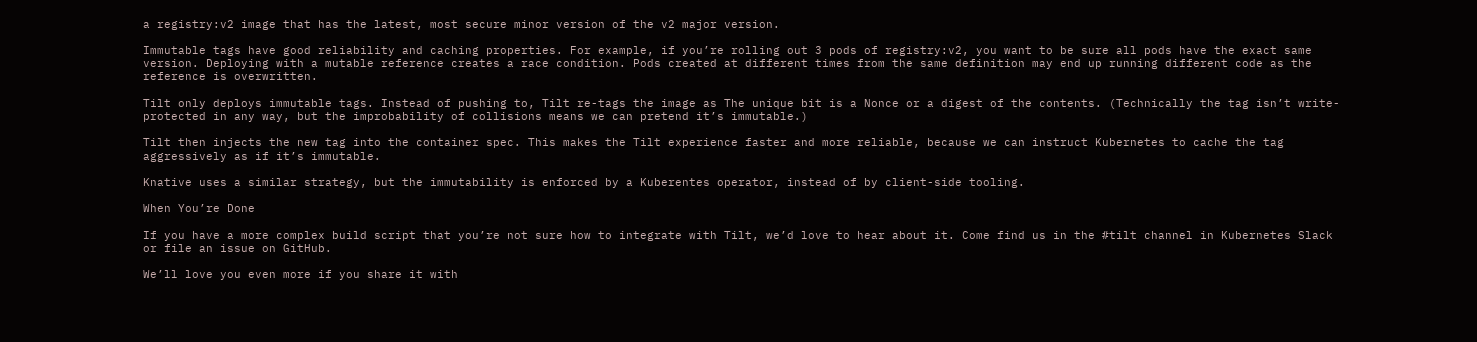a registry:v2 image that has the latest, most secure minor version of the v2 major version.

Immutable tags have good reliability and caching properties. For example, if you’re rolling out 3 pods of registry:v2, you want to be sure all pods have the exact same version. Deploying with a mutable reference creates a race condition. Pods created at different times from the same definition may end up running different code as the reference is overwritten.

Tilt only deploys immutable tags. Instead of pushing to, Tilt re-tags the image as The unique bit is a Nonce or a digest of the contents. (Technically the tag isn’t write-protected in any way, but the improbability of collisions means we can pretend it’s immutable.)

Tilt then injects the new tag into the container spec. This makes the Tilt experience faster and more reliable, because we can instruct Kubernetes to cache the tag aggressively as if it’s immutable.

Knative uses a similar strategy, but the immutability is enforced by a Kuberentes operator, instead of by client-side tooling.

When You’re Done

If you have a more complex build script that you’re not sure how to integrate with Tilt, we’d love to hear about it. Come find us in the #tilt channel in Kubernetes Slack or file an issue on GitHub.

We’ll love you even more if you share it with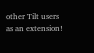other Tilt users as an extension!